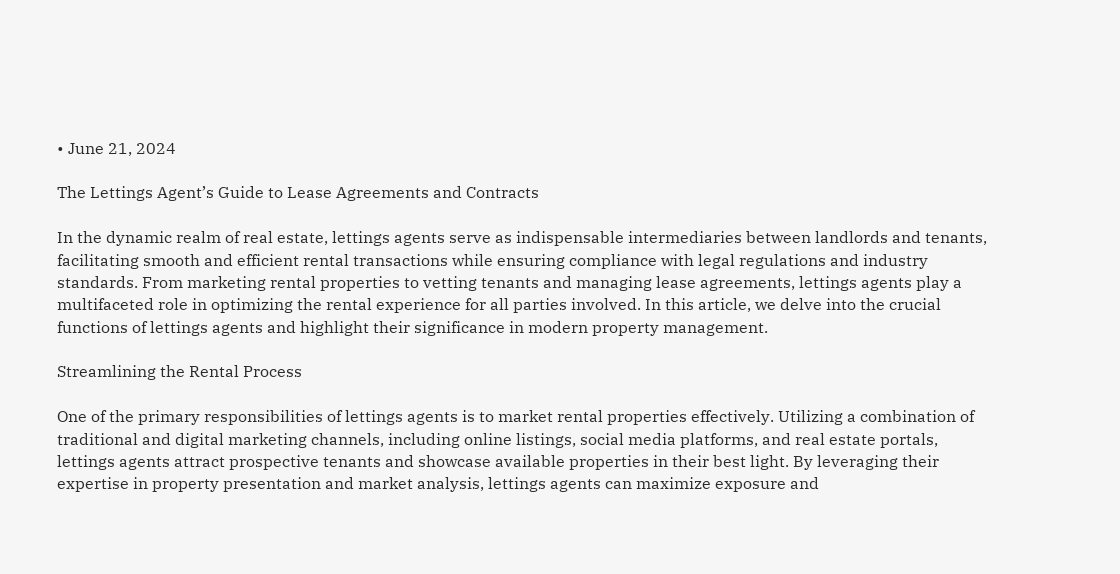• June 21, 2024

The Lettings Agent’s Guide to Lease Agreements and Contracts

In the dynamic realm of real estate, lettings agents serve as indispensable intermediaries between landlords and tenants, facilitating smooth and efficient rental transactions while ensuring compliance with legal regulations and industry standards. From marketing rental properties to vetting tenants and managing lease agreements, lettings agents play a multifaceted role in optimizing the rental experience for all parties involved. In this article, we delve into the crucial functions of lettings agents and highlight their significance in modern property management.

Streamlining the Rental Process

One of the primary responsibilities of lettings agents is to market rental properties effectively. Utilizing a combination of traditional and digital marketing channels, including online listings, social media platforms, and real estate portals, lettings agents attract prospective tenants and showcase available properties in their best light. By leveraging their expertise in property presentation and market analysis, lettings agents can maximize exposure and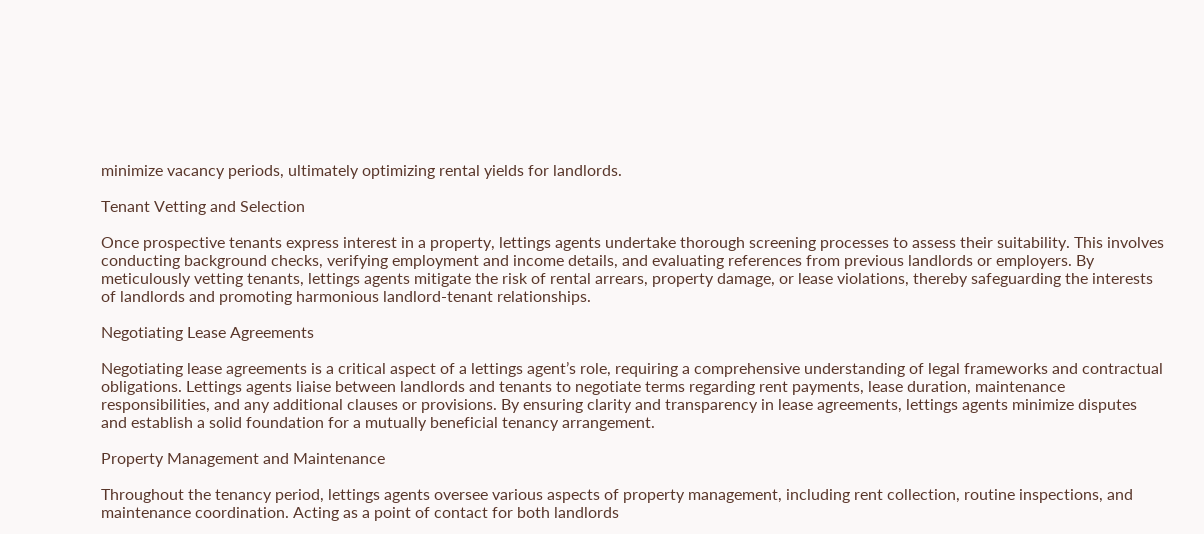minimize vacancy periods, ultimately optimizing rental yields for landlords.

Tenant Vetting and Selection

Once prospective tenants express interest in a property, lettings agents undertake thorough screening processes to assess their suitability. This involves conducting background checks, verifying employment and income details, and evaluating references from previous landlords or employers. By meticulously vetting tenants, lettings agents mitigate the risk of rental arrears, property damage, or lease violations, thereby safeguarding the interests of landlords and promoting harmonious landlord-tenant relationships.

Negotiating Lease Agreements

Negotiating lease agreements is a critical aspect of a lettings agent’s role, requiring a comprehensive understanding of legal frameworks and contractual obligations. Lettings agents liaise between landlords and tenants to negotiate terms regarding rent payments, lease duration, maintenance responsibilities, and any additional clauses or provisions. By ensuring clarity and transparency in lease agreements, lettings agents minimize disputes and establish a solid foundation for a mutually beneficial tenancy arrangement.

Property Management and Maintenance

Throughout the tenancy period, lettings agents oversee various aspects of property management, including rent collection, routine inspections, and maintenance coordination. Acting as a point of contact for both landlords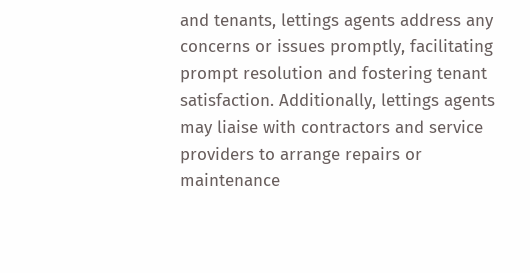and tenants, lettings agents address any concerns or issues promptly, facilitating prompt resolution and fostering tenant satisfaction. Additionally, lettings agents may liaise with contractors and service providers to arrange repairs or maintenance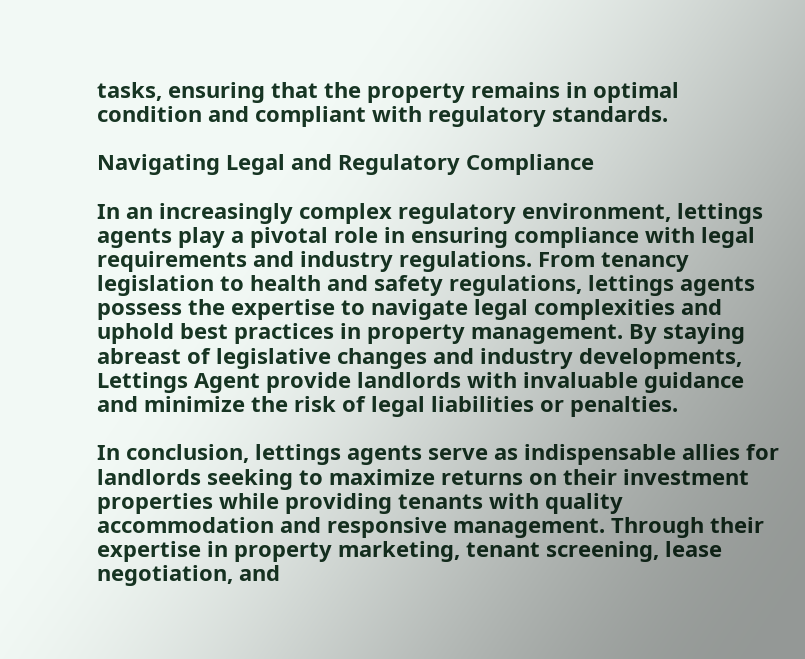tasks, ensuring that the property remains in optimal condition and compliant with regulatory standards.

Navigating Legal and Regulatory Compliance

In an increasingly complex regulatory environment, lettings agents play a pivotal role in ensuring compliance with legal requirements and industry regulations. From tenancy legislation to health and safety regulations, lettings agents possess the expertise to navigate legal complexities and uphold best practices in property management. By staying abreast of legislative changes and industry developments, Lettings Agent provide landlords with invaluable guidance and minimize the risk of legal liabilities or penalties.

In conclusion, lettings agents serve as indispensable allies for landlords seeking to maximize returns on their investment properties while providing tenants with quality accommodation and responsive management. Through their expertise in property marketing, tenant screening, lease negotiation, and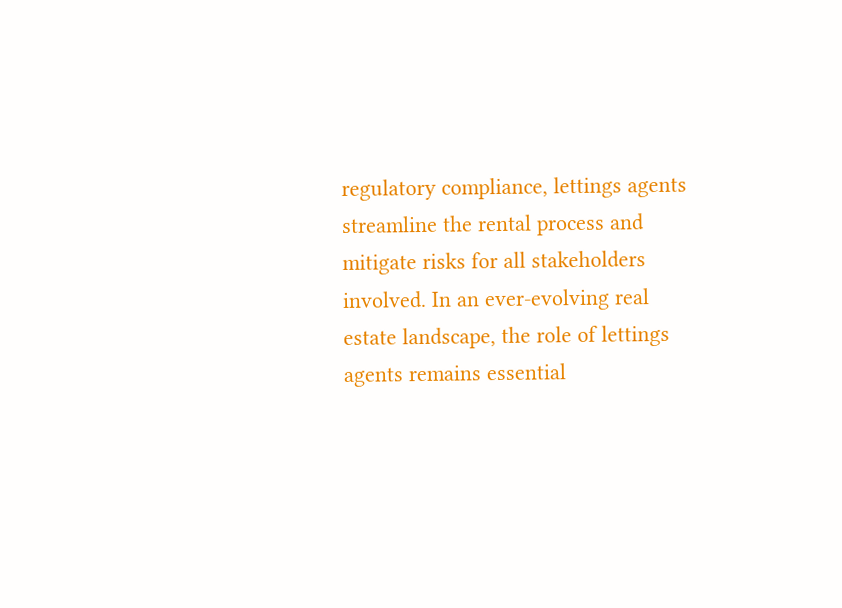regulatory compliance, lettings agents streamline the rental process and mitigate risks for all stakeholders involved. In an ever-evolving real estate landscape, the role of lettings agents remains essential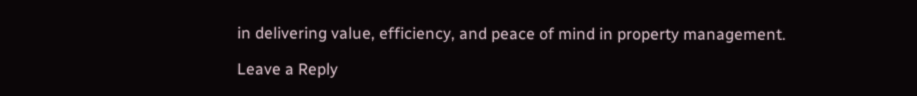in delivering value, efficiency, and peace of mind in property management.

Leave a Reply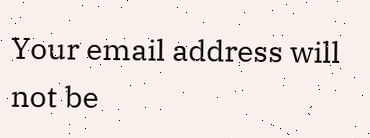Your email address will not be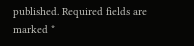published. Required fields are marked *